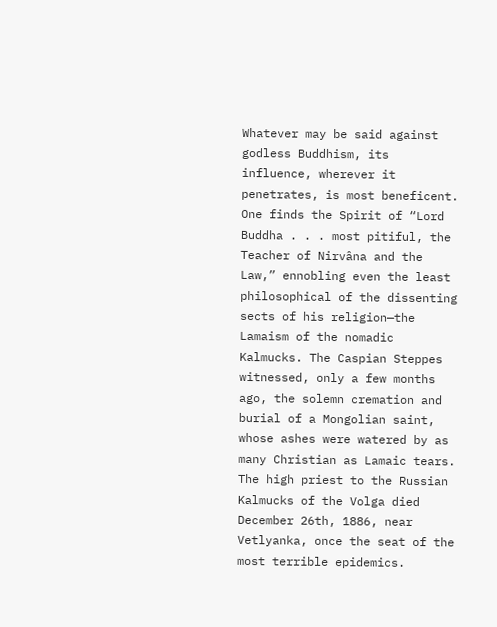Whatever may be said against godless Buddhism, its influence, wherever it penetrates, is most beneficent. One finds the Spirit of “Lord Buddha . . . most pitiful, the Teacher of Nirvâna and the Law,” ennobling even the least philosophical of the dissenting sects of his religion—the Lamaism of the nomadic Kalmucks. The Caspian Steppes witnessed, only a few months ago, the solemn cremation and burial of a Mongolian saint, whose ashes were watered by as many Christian as Lamaic tears. The high priest to the Russian Kalmucks of the Volga died December 26th, 1886, near Vetlyanka, once the seat of the most terrible epidemics.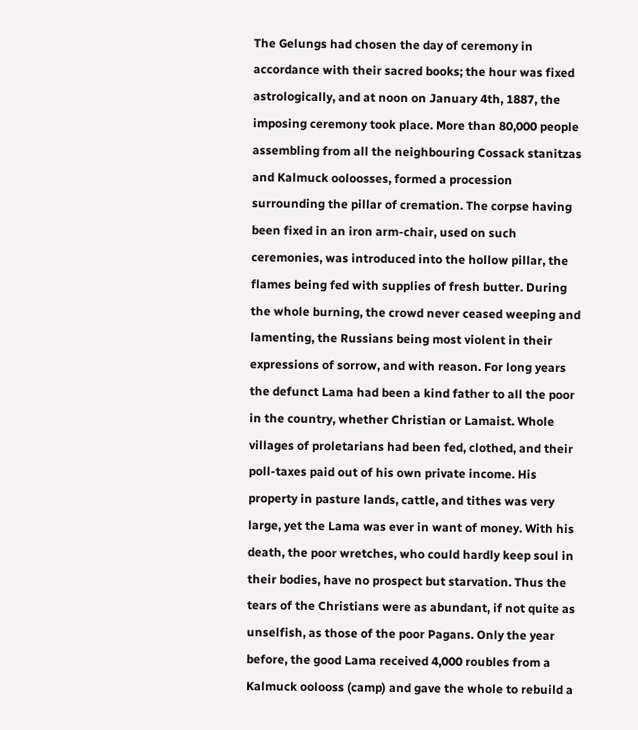The Gelungs had chosen the day of ceremony in accordance with their sacred books; the hour was fixed astrologically, and at noon on January 4th, 1887, the imposing ceremony took place. More than 80,000 people assembling from all the neighbouring Cossack stanitzas and Kalmuck ooloosses, formed a procession surrounding the pillar of cremation. The corpse having been fixed in an iron arm-chair, used on such ceremonies, was introduced into the hollow pillar, the flames being fed with supplies of fresh butter. During the whole burning, the crowd never ceased weeping and lamenting, the Russians being most violent in their expressions of sorrow, and with reason. For long years the defunct Lama had been a kind father to all the poor in the country, whether Christian or Lamaist. Whole villages of proletarians had been fed, clothed, and their poll-taxes paid out of his own private income. His property in pasture lands, cattle, and tithes was very large, yet the Lama was ever in want of money. With his death, the poor wretches, who could hardly keep soul in their bodies, have no prospect but starvation. Thus the tears of the Christians were as abundant, if not quite as unselfish, as those of the poor Pagans. Only the year before, the good Lama received 4,000 roubles from a Kalmuck oolooss (camp) and gave the whole to rebuild a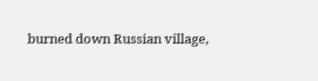burned down Russian village,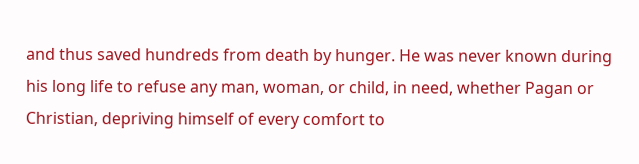and thus saved hundreds from death by hunger. He was never known during his long life to refuse any man, woman, or child, in need, whether Pagan or Christian, depriving himself of every comfort to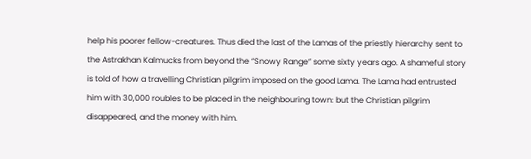help his poorer fellow-creatures. Thus died the last of the Lamas of the priestly hierarchy sent to the Astrakhan Kalmucks from beyond the “Snowy Range” some sixty years ago. A shameful story is told of how a travelling Christian pilgrim imposed on the good Lama. The Lama had entrusted him with 30,000 roubles to be placed in the neighbouring town: but the Christian pilgrim disappeared, and the money with him.